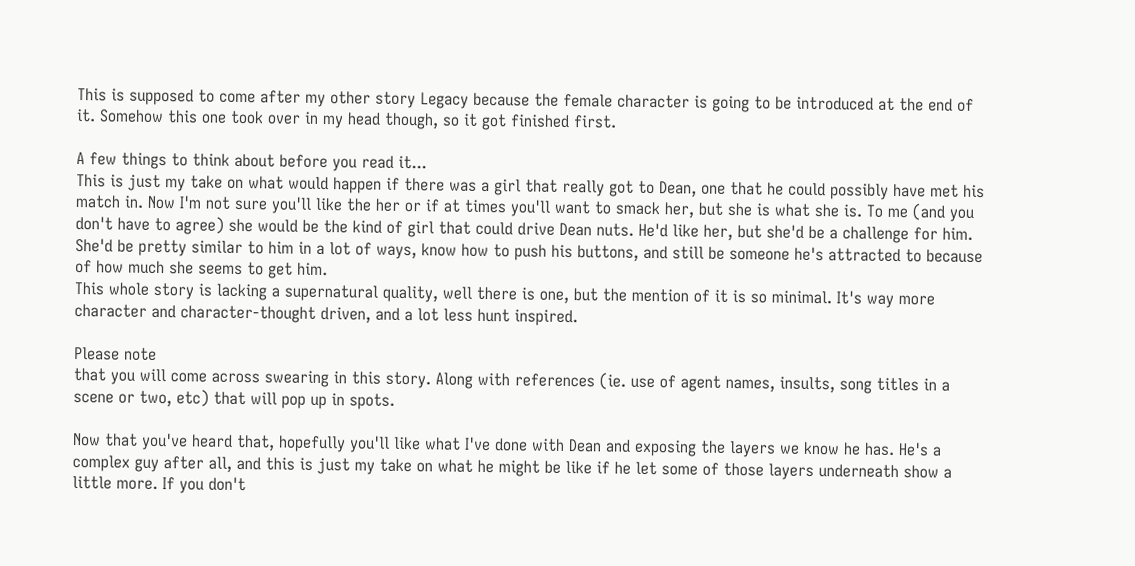This is supposed to come after my other story Legacy because the female character is going to be introduced at the end of it. Somehow this one took over in my head though, so it got finished first.

A few things to think about before you read it...
This is just my take on what would happen if there was a girl that really got to Dean, one that he could possibly have met his match in. Now I'm not sure you'll like the her or if at times you'll want to smack her, but she is what she is. To me (and you don't have to agree) she would be the kind of girl that could drive Dean nuts. He'd like her, but she'd be a challenge for him. She'd be pretty similar to him in a lot of ways, know how to push his buttons, and still be someone he's attracted to because of how much she seems to get him.
This whole story is lacking a supernatural quality, well there is one, but the mention of it is so minimal. It's way more character and character-thought driven, and a lot less hunt inspired.

Please note
that you will come across swearing in this story. Along with references (ie. use of agent names, insults, song titles in a scene or two, etc) that will pop up in spots.

Now that you've heard that, hopefully you'll like what I've done with Dean and exposing the layers we know he has. He's a complex guy after all, and this is just my take on what he might be like if he let some of those layers underneath show a little more. If you don't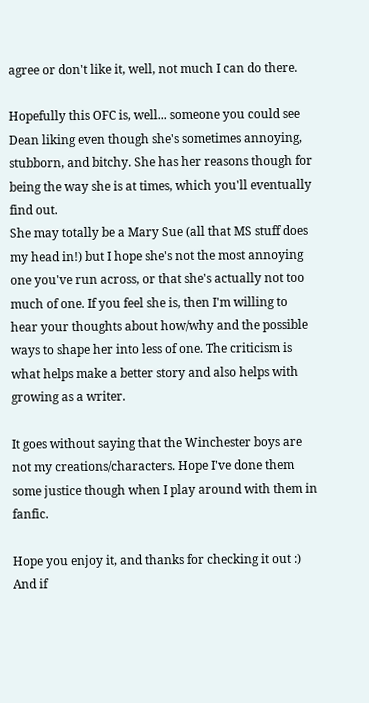agree or don't like it, well, not much I can do there.

Hopefully this OFC is, well... someone you could see Dean liking even though she's sometimes annoying, stubborn, and bitchy. She has her reasons though for being the way she is at times, which you'll eventually find out.
She may totally be a Mary Sue (all that MS stuff does my head in!) but I hope she's not the most annoying one you've run across, or that she's actually not too much of one. If you feel she is, then I'm willing to hear your thoughts about how/why and the possible ways to shape her into less of one. The criticism is what helps make a better story and also helps with growing as a writer.

It goes without saying that the Winchester boys are not my creations/characters. Hope I've done them some justice though when I play around with them in fanfic.

Hope you enjoy it, and thanks for checking it out :)
And if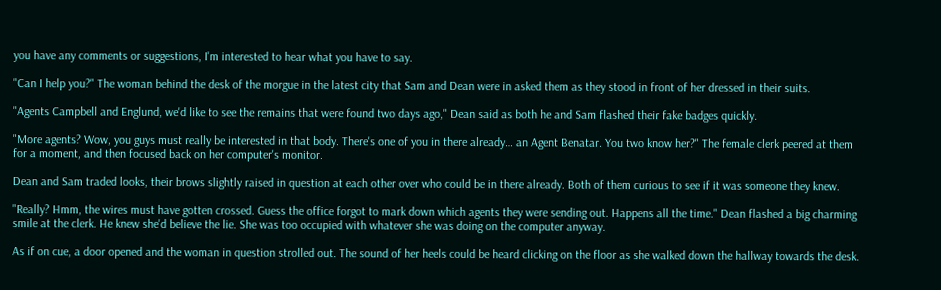you have any comments or suggestions, I'm interested to hear what you have to say.

"Can I help you?" The woman behind the desk of the morgue in the latest city that Sam and Dean were in asked them as they stood in front of her dressed in their suits.

"Agents Campbell and Englund, we'd like to see the remains that were found two days ago," Dean said as both he and Sam flashed their fake badges quickly.

"More agents? Wow, you guys must really be interested in that body. There's one of you in there already… an Agent Benatar. You two know her?" The female clerk peered at them for a moment, and then focused back on her computer's monitor.

Dean and Sam traded looks, their brows slightly raised in question at each other over who could be in there already. Both of them curious to see if it was someone they knew.

"Really? Hmm, the wires must have gotten crossed. Guess the office forgot to mark down which agents they were sending out. Happens all the time." Dean flashed a big charming smile at the clerk. He knew she'd believe the lie. She was too occupied with whatever she was doing on the computer anyway.

As if on cue, a door opened and the woman in question strolled out. The sound of her heels could be heard clicking on the floor as she walked down the hallway towards the desk.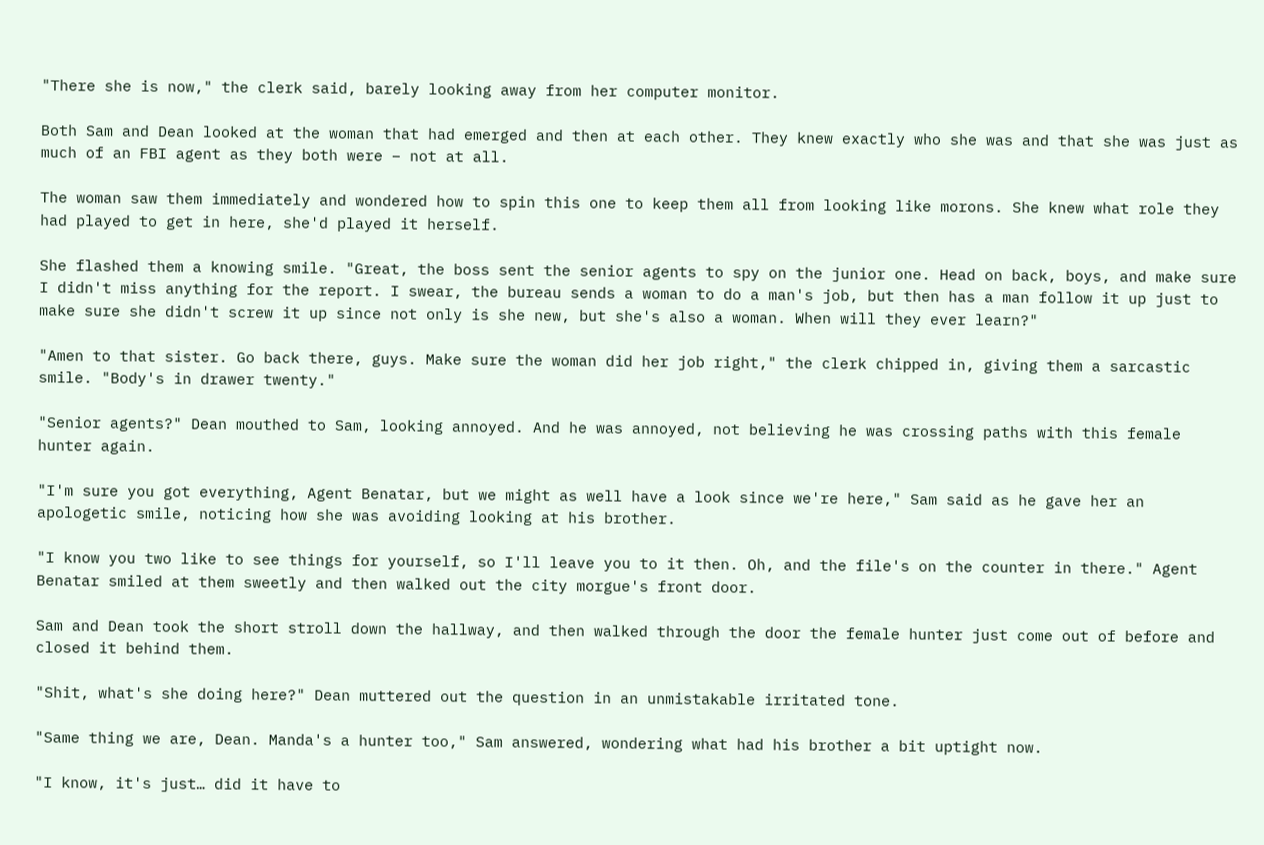"There she is now," the clerk said, barely looking away from her computer monitor.

Both Sam and Dean looked at the woman that had emerged and then at each other. They knew exactly who she was and that she was just as much of an FBI agent as they both were – not at all.

The woman saw them immediately and wondered how to spin this one to keep them all from looking like morons. She knew what role they had played to get in here, she'd played it herself.

She flashed them a knowing smile. "Great, the boss sent the senior agents to spy on the junior one. Head on back, boys, and make sure I didn't miss anything for the report. I swear, the bureau sends a woman to do a man's job, but then has a man follow it up just to make sure she didn't screw it up since not only is she new, but she's also a woman. When will they ever learn?"

"Amen to that sister. Go back there, guys. Make sure the woman did her job right," the clerk chipped in, giving them a sarcastic smile. "Body's in drawer twenty."

"Senior agents?" Dean mouthed to Sam, looking annoyed. And he was annoyed, not believing he was crossing paths with this female hunter again.

"I'm sure you got everything, Agent Benatar, but we might as well have a look since we're here," Sam said as he gave her an apologetic smile, noticing how she was avoiding looking at his brother.

"I know you two like to see things for yourself, so I'll leave you to it then. Oh, and the file's on the counter in there." Agent Benatar smiled at them sweetly and then walked out the city morgue's front door.

Sam and Dean took the short stroll down the hallway, and then walked through the door the female hunter just come out of before and closed it behind them.

"Shit, what's she doing here?" Dean muttered out the question in an unmistakable irritated tone.

"Same thing we are, Dean. Manda's a hunter too," Sam answered, wondering what had his brother a bit uptight now.

"I know, it's just… did it have to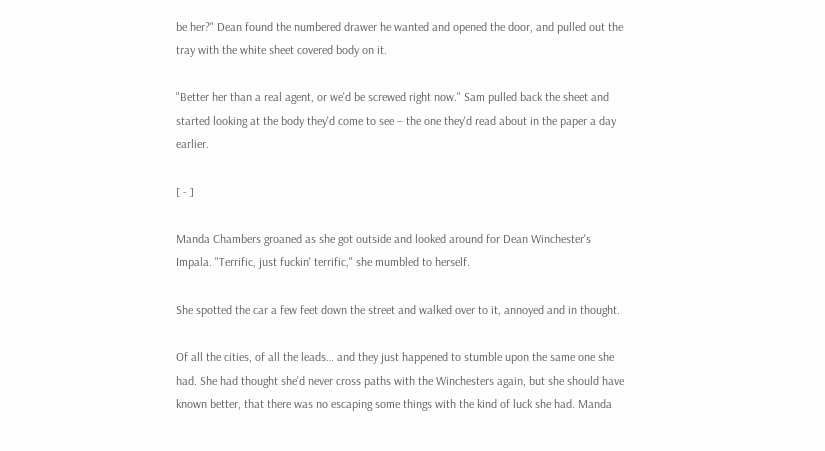be her?" Dean found the numbered drawer he wanted and opened the door, and pulled out the tray with the white sheet covered body on it.

"Better her than a real agent, or we'd be screwed right now." Sam pulled back the sheet and started looking at the body they'd come to see – the one they'd read about in the paper a day earlier.

[ - ]

Manda Chambers groaned as she got outside and looked around for Dean Winchester's Impala. "Terrific, just fuckin' terrific," she mumbled to herself.

She spotted the car a few feet down the street and walked over to it, annoyed and in thought.

Of all the cities, of all the leads… and they just happened to stumble upon the same one she had. She had thought she'd never cross paths with the Winchesters again, but she should have known better, that there was no escaping some things with the kind of luck she had. Manda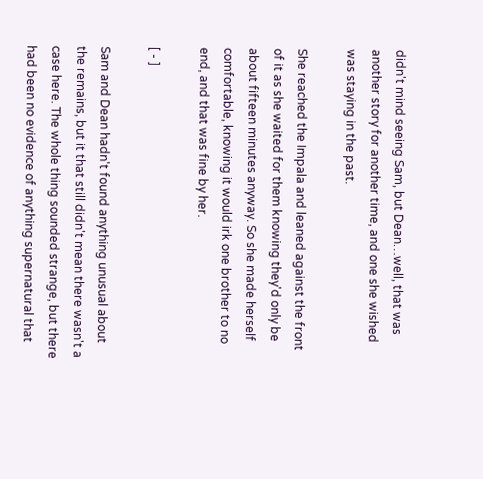didn't mind seeing Sam, but Dean…well, that was another story for another time, and one she wished was staying in the past.

She reached the Impala and leaned against the front of it as she waited for them knowing they'd only be about fifteen minutes anyway. So she made herself comfortable, knowing it would irk one brother to no end, and that was fine by her.

[ - ]

Sam and Dean hadn't found anything unusual about the remains, but it that still didn't mean there wasn't a case here. The whole thing sounded strange, but there had been no evidence of anything supernatural that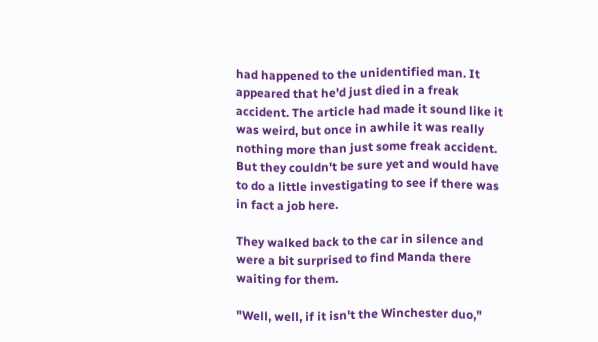had happened to the unidentified man. It appeared that he'd just died in a freak accident. The article had made it sound like it was weird, but once in awhile it was really nothing more than just some freak accident. But they couldn't be sure yet and would have to do a little investigating to see if there was in fact a job here.

They walked back to the car in silence and were a bit surprised to find Manda there waiting for them.

"Well, well, if it isn't the Winchester duo,"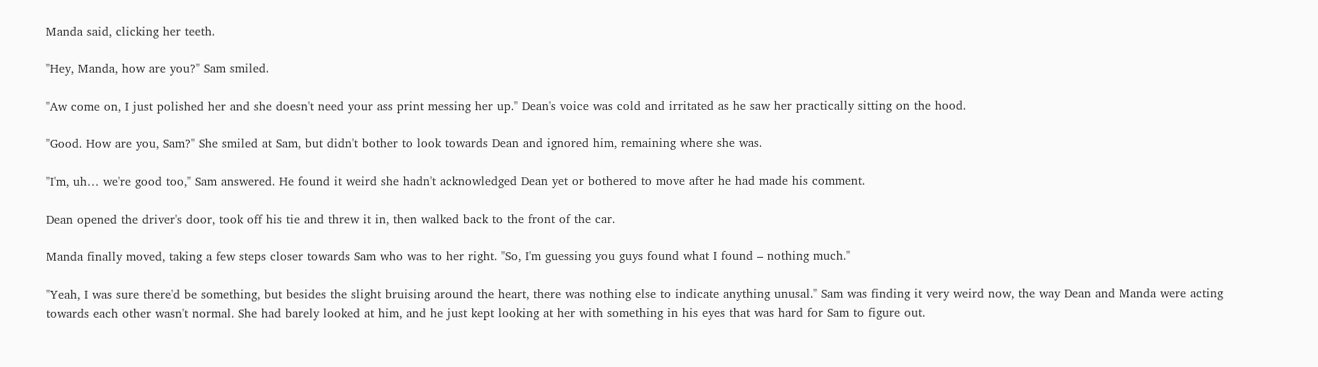Manda said, clicking her teeth.

"Hey, Manda, how are you?" Sam smiled.

"Aw come on, I just polished her and she doesn't need your ass print messing her up." Dean's voice was cold and irritated as he saw her practically sitting on the hood.

"Good. How are you, Sam?" She smiled at Sam, but didn't bother to look towards Dean and ignored him, remaining where she was.

"I'm, uh… we're good too," Sam answered. He found it weird she hadn't acknowledged Dean yet or bothered to move after he had made his comment.

Dean opened the driver's door, took off his tie and threw it in, then walked back to the front of the car.

Manda finally moved, taking a few steps closer towards Sam who was to her right. "So, I'm guessing you guys found what I found – nothing much."

"Yeah, I was sure there'd be something, but besides the slight bruising around the heart, there was nothing else to indicate anything unusal." Sam was finding it very weird now, the way Dean and Manda were acting towards each other wasn't normal. She had barely looked at him, and he just kept looking at her with something in his eyes that was hard for Sam to figure out.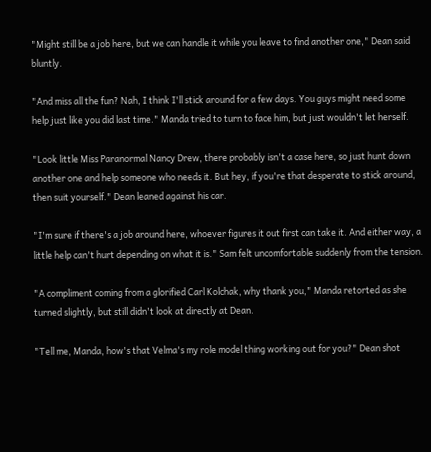"Might still be a job here, but we can handle it while you leave to find another one," Dean said bluntly.

"And miss all the fun? Nah, I think I'll stick around for a few days. You guys might need some help just like you did last time." Manda tried to turn to face him, but just wouldn't let herself.

"Look little Miss Paranormal Nancy Drew, there probably isn't a case here, so just hunt down another one and help someone who needs it. But hey, if you're that desperate to stick around, then suit yourself." Dean leaned against his car.

"I'm sure if there's a job around here, whoever figures it out first can take it. And either way, a little help can't hurt depending on what it is." Sam felt uncomfortable suddenly from the tension.

"A compliment coming from a glorified Carl Kolchak, why thank you," Manda retorted as she turned slightly, but still didn't look at directly at Dean.

"Tell me, Manda, how's that Velma's my role model thing working out for you?" Dean shot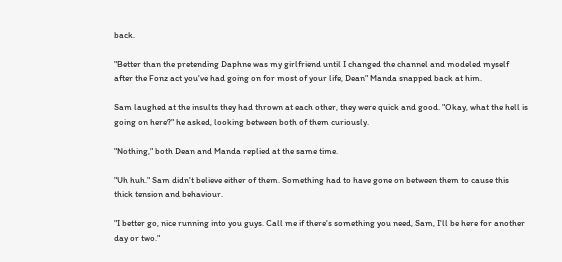back.

"Better than the pretending Daphne was my girlfriend until I changed the channel and modeled myself after the Fonz act you've had going on for most of your life, Dean" Manda snapped back at him.

Sam laughed at the insults they had thrown at each other, they were quick and good. "Okay, what the hell is going on here?" he asked, looking between both of them curiously.

"Nothing," both Dean and Manda replied at the same time.

"Uh huh." Sam didn't believe either of them. Something had to have gone on between them to cause this thick tension and behaviour.

"I better go, nice running into you guys. Call me if there's something you need, Sam, I'll be here for another day or two."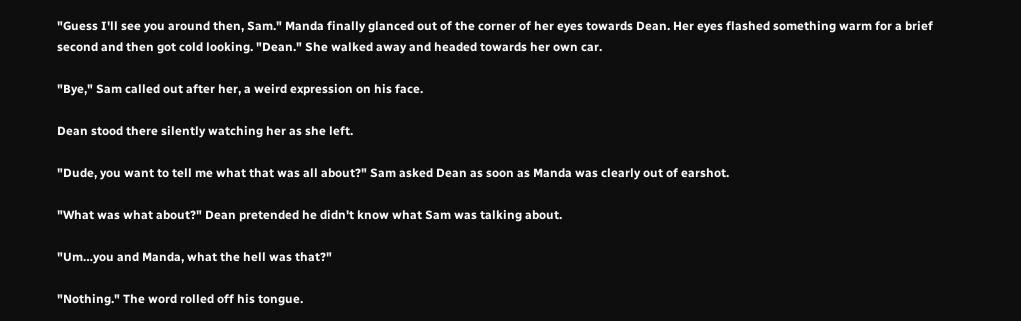"Guess I'll see you around then, Sam." Manda finally glanced out of the corner of her eyes towards Dean. Her eyes flashed something warm for a brief second and then got cold looking. "Dean." She walked away and headed towards her own car.

"Bye," Sam called out after her, a weird expression on his face.

Dean stood there silently watching her as she left.

"Dude, you want to tell me what that was all about?" Sam asked Dean as soon as Manda was clearly out of earshot.

"What was what about?" Dean pretended he didn't know what Sam was talking about.

"Um…you and Manda, what the hell was that?"

"Nothing." The word rolled off his tongue.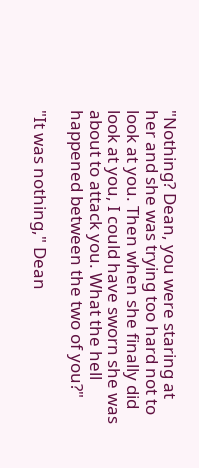"Nothing? Dean, you were staring at her and she was trying too hard not to look at you. Then when she finally did look at you, I could have sworn she was about to attack you. What the hell happened between the two of you?"

"It was nothing," Dean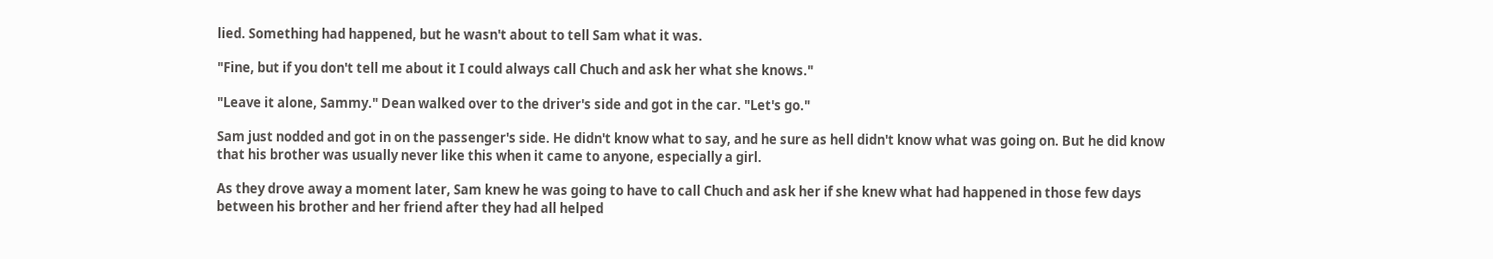lied. Something had happened, but he wasn't about to tell Sam what it was.

"Fine, but if you don't tell me about it I could always call Chuch and ask her what she knows."

"Leave it alone, Sammy." Dean walked over to the driver's side and got in the car. "Let's go."

Sam just nodded and got in on the passenger's side. He didn't know what to say, and he sure as hell didn't know what was going on. But he did know that his brother was usually never like this when it came to anyone, especially a girl.

As they drove away a moment later, Sam knew he was going to have to call Chuch and ask her if she knew what had happened in those few days between his brother and her friend after they had all helped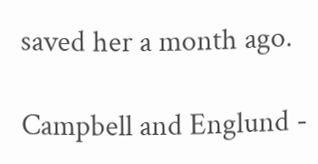saved her a month ago.

Campbell and Englund -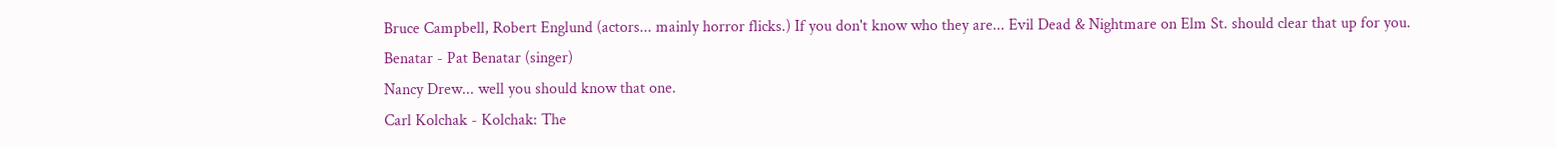Bruce Campbell, Robert Englund (actors... mainly horror flicks.) If you don't know who they are... Evil Dead & Nightmare on Elm St. should clear that up for you.
Benatar - Pat Benatar (singer)
Nancy Drew... well you should know that one.
Carl Kolchak - Kolchak: The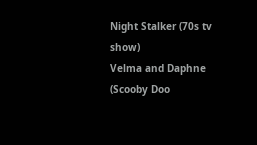Night Stalker (70s tv show)
Velma and Daphne (Scooby Doo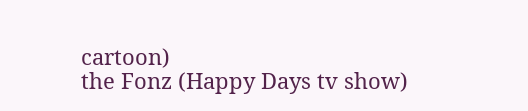cartoon)
the Fonz (Happy Days tv show)